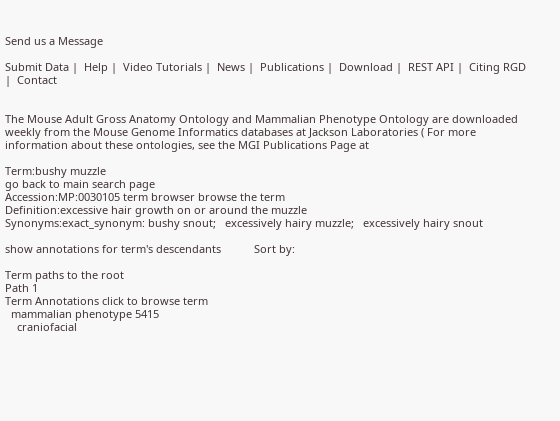Send us a Message

Submit Data |  Help |  Video Tutorials |  News |  Publications |  Download |  REST API |  Citing RGD |  Contact


The Mouse Adult Gross Anatomy Ontology and Mammalian Phenotype Ontology are downloaded weekly from the Mouse Genome Informatics databases at Jackson Laboratories ( For more information about these ontologies, see the MGI Publications Page at

Term:bushy muzzle
go back to main search page
Accession:MP:0030105 term browser browse the term
Definition:excessive hair growth on or around the muzzle
Synonyms:exact_synonym: bushy snout;   excessively hairy muzzle;   excessively hairy snout

show annotations for term's descendants           Sort by:

Term paths to the root
Path 1
Term Annotations click to browse term
  mammalian phenotype 5415
    craniofacial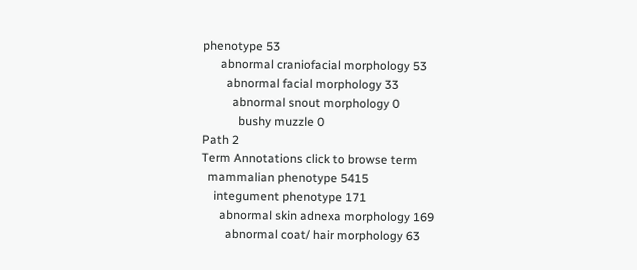phenotype 53
      abnormal craniofacial morphology 53
        abnormal facial morphology 33
          abnormal snout morphology 0
            bushy muzzle 0
Path 2
Term Annotations click to browse term
  mammalian phenotype 5415
    integument phenotype 171
      abnormal skin adnexa morphology 169
        abnormal coat/ hair morphology 63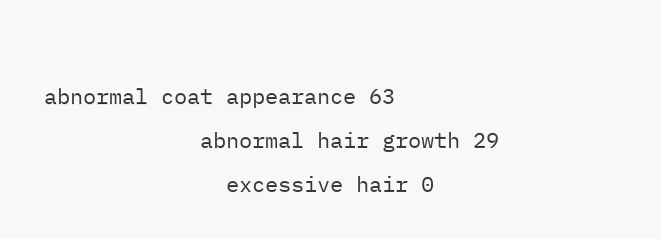abnormal coat appearance 63
            abnormal hair growth 29
              excessive hair 0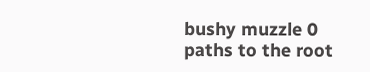bushy muzzle 0
paths to the root